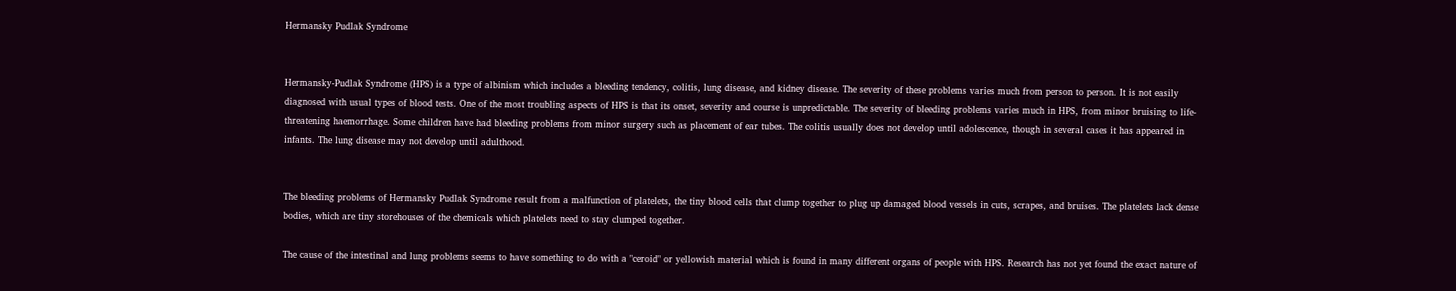Hermansky Pudlak Syndrome


Hermansky-Pudlak Syndrome (HPS) is a type of albinism which includes a bleeding tendency, colitis, lung disease, and kidney disease. The severity of these problems varies much from person to person. It is not easily diagnosed with usual types of blood tests. One of the most troubling aspects of HPS is that its onset, severity and course is unpredictable. The severity of bleeding problems varies much in HPS, from minor bruising to life-threatening haemorrhage. Some children have had bleeding problems from minor surgery such as placement of ear tubes. The colitis usually does not develop until adolescence, though in several cases it has appeared in infants. The lung disease may not develop until adulthood.


The bleeding problems of Hermansky Pudlak Syndrome result from a malfunction of platelets, the tiny blood cells that clump together to plug up damaged blood vessels in cuts, scrapes, and bruises. The platelets lack dense bodies, which are tiny storehouses of the chemicals which platelets need to stay clumped together.

The cause of the intestinal and lung problems seems to have something to do with a "ceroid" or yellowish material which is found in many different organs of people with HPS. Research has not yet found the exact nature of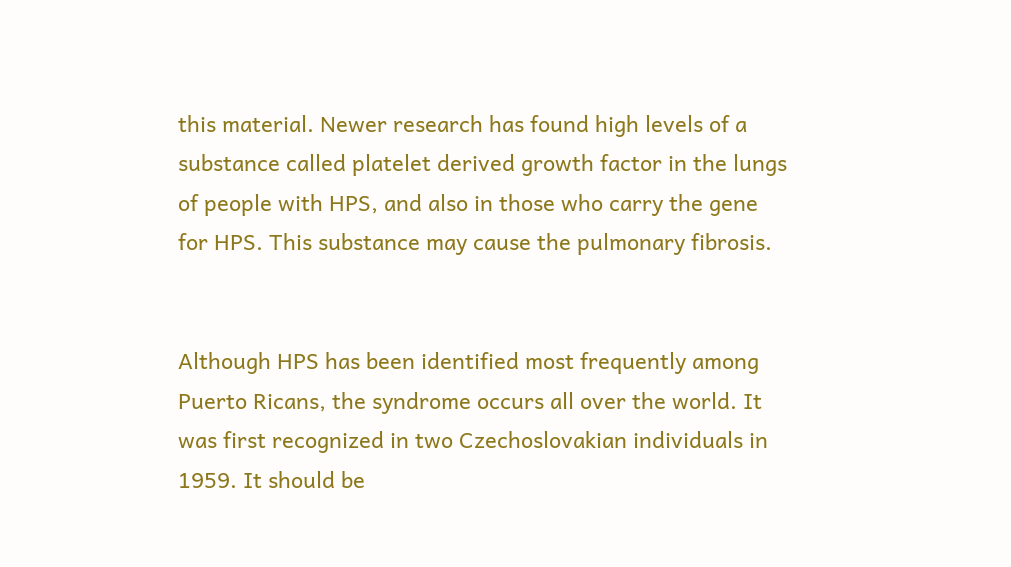this material. Newer research has found high levels of a substance called platelet derived growth factor in the lungs of people with HPS, and also in those who carry the gene for HPS. This substance may cause the pulmonary fibrosis.


Although HPS has been identified most frequently among Puerto Ricans, the syndrome occurs all over the world. It was first recognized in two Czechoslovakian individuals in 1959. It should be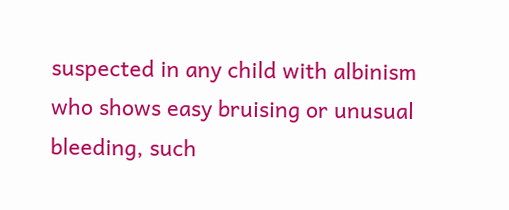suspected in any child with albinism who shows easy bruising or unusual bleeding, such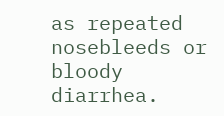as repeated nosebleeds or bloody diarrhea.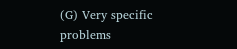(G) Very specific problems